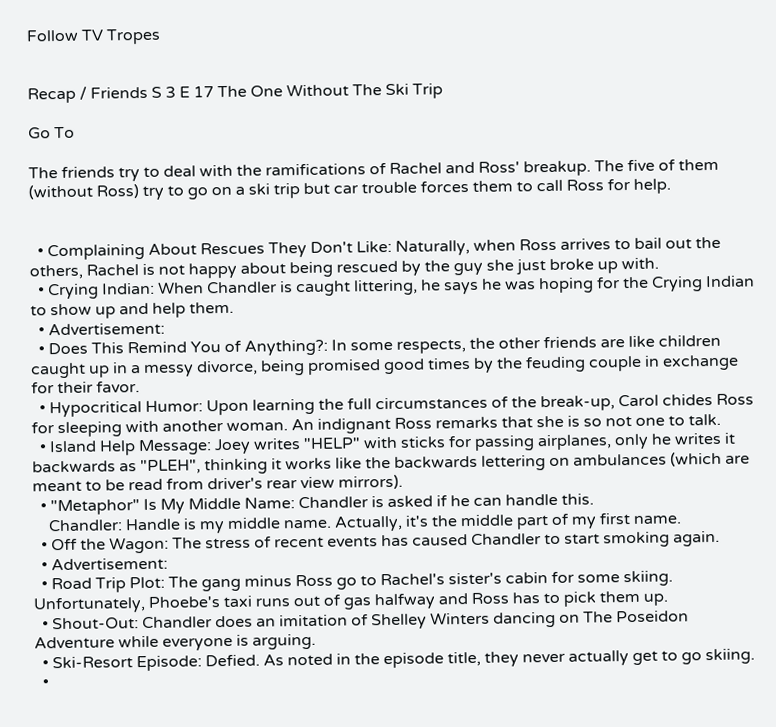Follow TV Tropes


Recap / Friends S 3 E 17 The One Without The Ski Trip

Go To

The friends try to deal with the ramifications of Rachel and Ross' breakup. The five of them (without Ross) try to go on a ski trip but car trouble forces them to call Ross for help.


  • Complaining About Rescues They Don't Like: Naturally, when Ross arrives to bail out the others, Rachel is not happy about being rescued by the guy she just broke up with.
  • Crying Indian: When Chandler is caught littering, he says he was hoping for the Crying Indian to show up and help them.
  • Advertisement:
  • Does This Remind You of Anything?: In some respects, the other friends are like children caught up in a messy divorce, being promised good times by the feuding couple in exchange for their favor.
  • Hypocritical Humor: Upon learning the full circumstances of the break-up, Carol chides Ross for sleeping with another woman. An indignant Ross remarks that she is so not one to talk.
  • Island Help Message: Joey writes "HELP" with sticks for passing airplanes, only he writes it backwards as "PLEH", thinking it works like the backwards lettering on ambulances (which are meant to be read from driver's rear view mirrors).
  • "Metaphor" Is My Middle Name: Chandler is asked if he can handle this.
    Chandler: Handle is my middle name. Actually, it's the middle part of my first name.
  • Off the Wagon: The stress of recent events has caused Chandler to start smoking again.
  • Advertisement:
  • Road Trip Plot: The gang minus Ross go to Rachel's sister's cabin for some skiing. Unfortunately, Phoebe's taxi runs out of gas halfway and Ross has to pick them up.
  • Shout-Out: Chandler does an imitation of Shelley Winters dancing on The Poseidon Adventure while everyone is arguing.
  • Ski-Resort Episode: Defied. As noted in the episode title, they never actually get to go skiing.
  •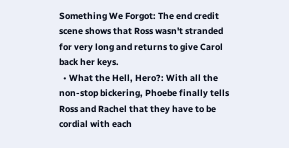Something We Forgot: The end credit scene shows that Ross wasn't stranded for very long and returns to give Carol back her keys.
  • What the Hell, Hero?: With all the non-stop bickering, Phoebe finally tells Ross and Rachel that they have to be cordial with each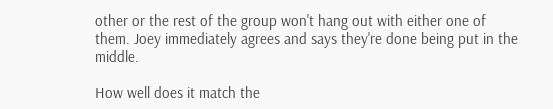other or the rest of the group won't hang out with either one of them. Joey immediately agrees and says they're done being put in the middle.

How well does it match the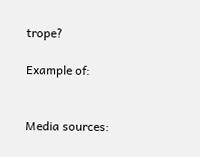trope?

Example of:


Media sources: